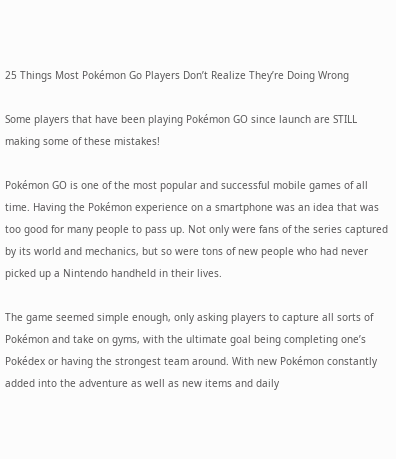25 Things Most Pokémon Go Players Don’t Realize They’re Doing Wrong

Some players that have been playing Pokémon GO since launch are STILL making some of these mistakes!

Pokémon GO is one of the most popular and successful mobile games of all time. Having the Pokémon experience on a smartphone was an idea that was too good for many people to pass up. Not only were fans of the series captured by its world and mechanics, but so were tons of new people who had never picked up a Nintendo handheld in their lives.

The game seemed simple enough, only asking players to capture all sorts of Pokémon and take on gyms, with the ultimate goal being completing one’s Pokédex or having the strongest team around. With new Pokémon constantly added into the adventure as well as new items and daily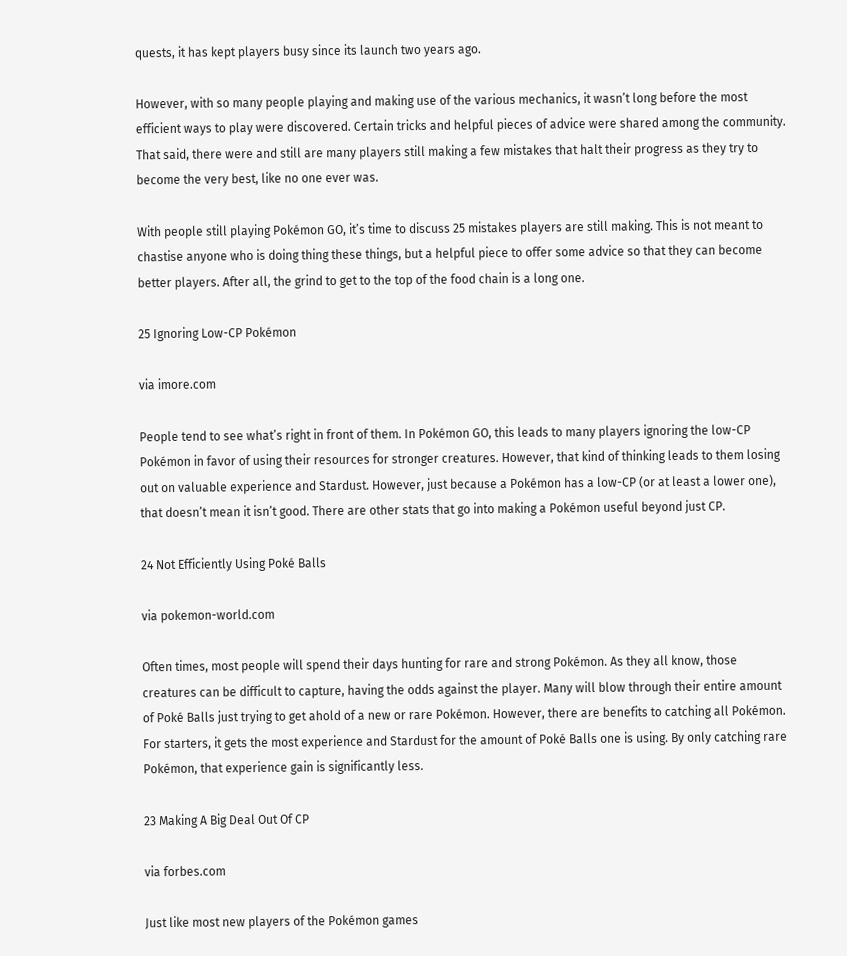quests, it has kept players busy since its launch two years ago.

However, with so many people playing and making use of the various mechanics, it wasn’t long before the most efficient ways to play were discovered. Certain tricks and helpful pieces of advice were shared among the community. That said, there were and still are many players still making a few mistakes that halt their progress as they try to become the very best, like no one ever was.

With people still playing Pokémon GO, it’s time to discuss 25 mistakes players are still making. This is not meant to chastise anyone who is doing thing these things, but a helpful piece to offer some advice so that they can become better players. After all, the grind to get to the top of the food chain is a long one.

25 Ignoring Low-CP Pokémon

via imore.com

People tend to see what’s right in front of them. In Pokémon GO, this leads to many players ignoring the low-CP Pokémon in favor of using their resources for stronger creatures. However, that kind of thinking leads to them losing out on valuable experience and Stardust. However, just because a Pokémon has a low-CP (or at least a lower one), that doesn’t mean it isn’t good. There are other stats that go into making a Pokémon useful beyond just CP.

24 Not Efficiently Using Poké Balls

via pokemon-world.com

Often times, most people will spend their days hunting for rare and strong Pokémon. As they all know, those creatures can be difficult to capture, having the odds against the player. Many will blow through their entire amount of Poké Balls just trying to get ahold of a new or rare Pokémon. However, there are benefits to catching all Pokémon. For starters, it gets the most experience and Stardust for the amount of Poké Balls one is using. By only catching rare Pokémon, that experience gain is significantly less.

23 Making A Big Deal Out Of CP

via forbes.com

Just like most new players of the Pokémon games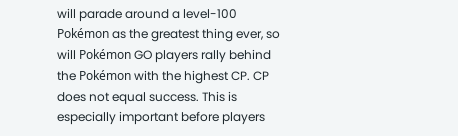will parade around a level-100 Pokémon as the greatest thing ever, so will Pokémon GO players rally behind the Pokémon with the highest CP. CP does not equal success. This is especially important before players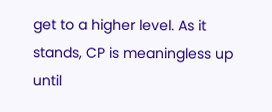get to a higher level. As it stands, CP is meaningless up until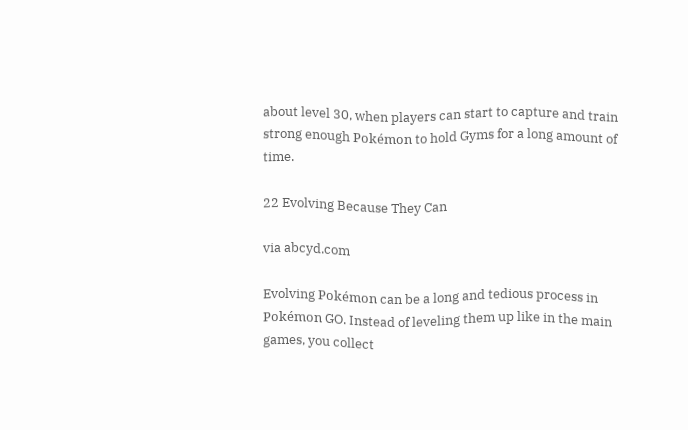about level 30, when players can start to capture and train strong enough Pokémon to hold Gyms for a long amount of time.

22 Evolving Because They Can

via abcyd.com

Evolving Pokémon can be a long and tedious process in Pokémon GO. Instead of leveling them up like in the main games, you collect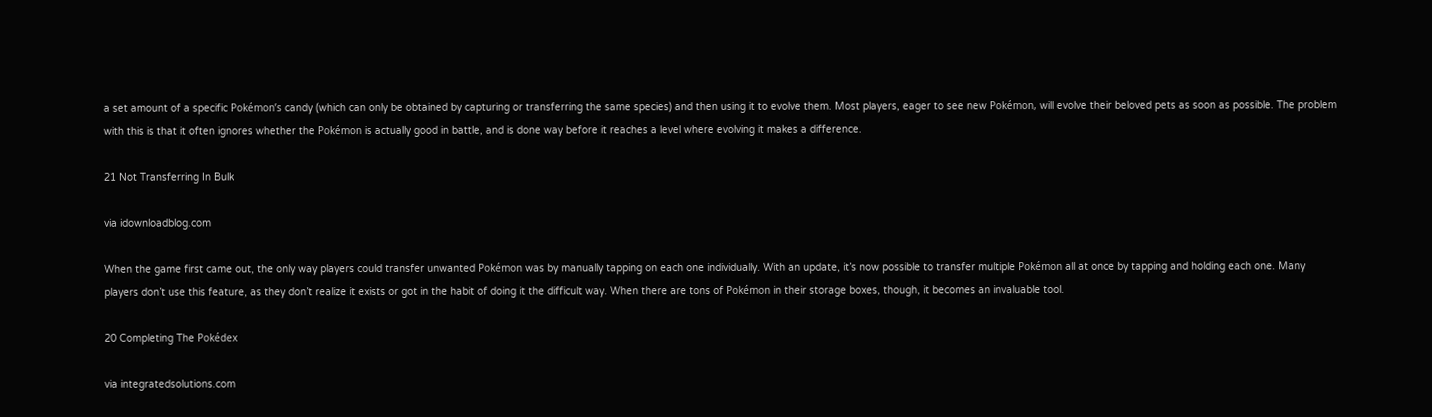a set amount of a specific Pokémon’s candy (which can only be obtained by capturing or transferring the same species) and then using it to evolve them. Most players, eager to see new Pokémon, will evolve their beloved pets as soon as possible. The problem with this is that it often ignores whether the Pokémon is actually good in battle, and is done way before it reaches a level where evolving it makes a difference.

21 Not Transferring In Bulk

via idownloadblog.com

When the game first came out, the only way players could transfer unwanted Pokémon was by manually tapping on each one individually. With an update, it’s now possible to transfer multiple Pokémon all at once by tapping and holding each one. Many players don’t use this feature, as they don’t realize it exists or got in the habit of doing it the difficult way. When there are tons of Pokémon in their storage boxes, though, it becomes an invaluable tool.

20 Completing The Pokédex

via integratedsolutions.com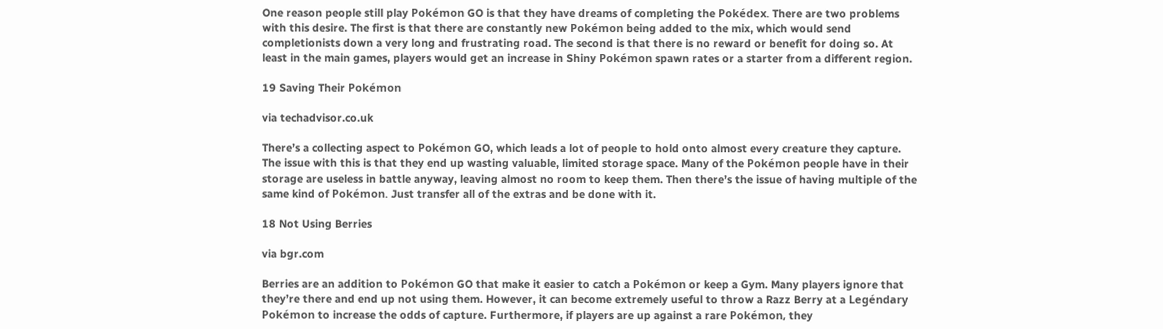One reason people still play Pokémon GO is that they have dreams of completing the Pokédex. There are two problems with this desire. The first is that there are constantly new Pokémon being added to the mix, which would send completionists down a very long and frustrating road. The second is that there is no reward or benefit for doing so. At least in the main games, players would get an increase in Shiny Pokémon spawn rates or a starter from a different region.

19 Saving Their Pokémon

via techadvisor.co.uk

There’s a collecting aspect to Pokémon GO, which leads a lot of people to hold onto almost every creature they capture. The issue with this is that they end up wasting valuable, limited storage space. Many of the Pokémon people have in their storage are useless in battle anyway, leaving almost no room to keep them. Then there’s the issue of having multiple of the same kind of Pokémon. Just transfer all of the extras and be done with it.

18 Not Using Berries

via bgr.com

Berries are an addition to Pokémon GO that make it easier to catch a Pokémon or keep a Gym. Many players ignore that they’re there and end up not using them. However, it can become extremely useful to throw a Razz Berry at a Legéndary Pokémon to increase the odds of capture. Furthermore, if players are up against a rare Pokémon, they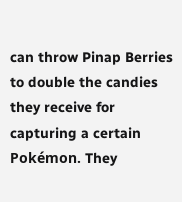can throw Pinap Berries to double the candies they receive for capturing a certain Pokémon. They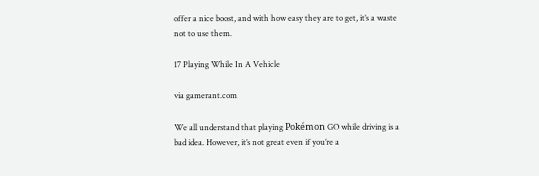offer a nice boost, and with how easy they are to get, it’s a waste not to use them.

17 Playing While In A Vehicle

via gamerant.com

We all understand that playing Pokémon GO while driving is a bad idea. However, it’s not great even if you’re a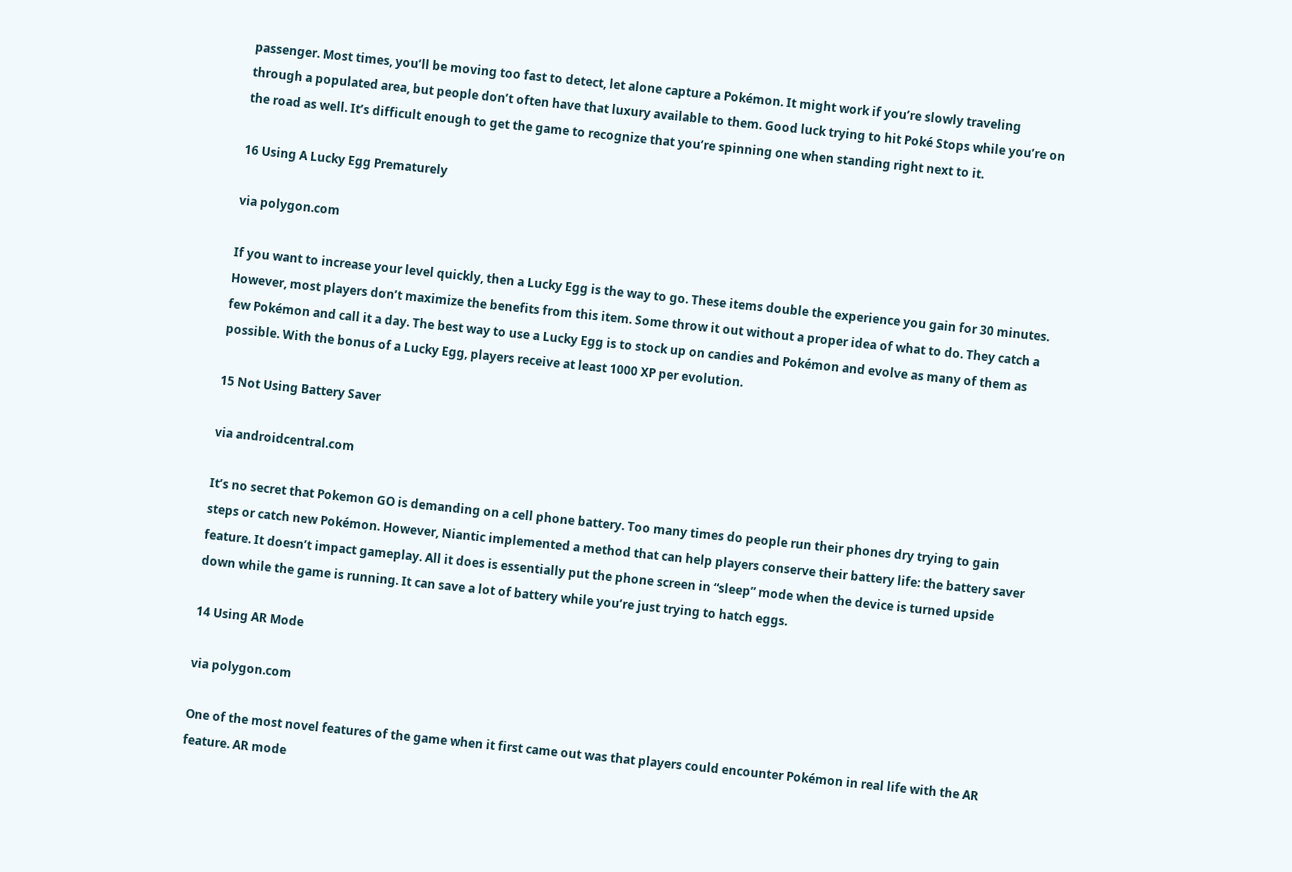passenger. Most times, you’ll be moving too fast to detect, let alone capture a Pokémon. It might work if you’re slowly traveling through a populated area, but people don’t often have that luxury available to them. Good luck trying to hit Poké Stops while you’re on the road as well. It’s difficult enough to get the game to recognize that you’re spinning one when standing right next to it.

16 Using A Lucky Egg Prematurely

via polygon.com

If you want to increase your level quickly, then a Lucky Egg is the way to go. These items double the experience you gain for 30 minutes. However, most players don’t maximize the benefits from this item. Some throw it out without a proper idea of what to do. They catch a few Pokémon and call it a day. The best way to use a Lucky Egg is to stock up on candies and Pokémon and evolve as many of them as possible. With the bonus of a Lucky Egg, players receive at least 1000 XP per evolution.

15 Not Using Battery Saver

via androidcentral.com

It’s no secret that Pokemon GO is demanding on a cell phone battery. Too many times do people run their phones dry trying to gain steps or catch new Pokémon. However, Niantic implemented a method that can help players conserve their battery life: the battery saver feature. It doesn’t impact gameplay. All it does is essentially put the phone screen in “sleep” mode when the device is turned upside down while the game is running. It can save a lot of battery while you’re just trying to hatch eggs.

14 Using AR Mode

via polygon.com

One of the most novel features of the game when it first came out was that players could encounter Pokémon in real life with the AR feature. AR mode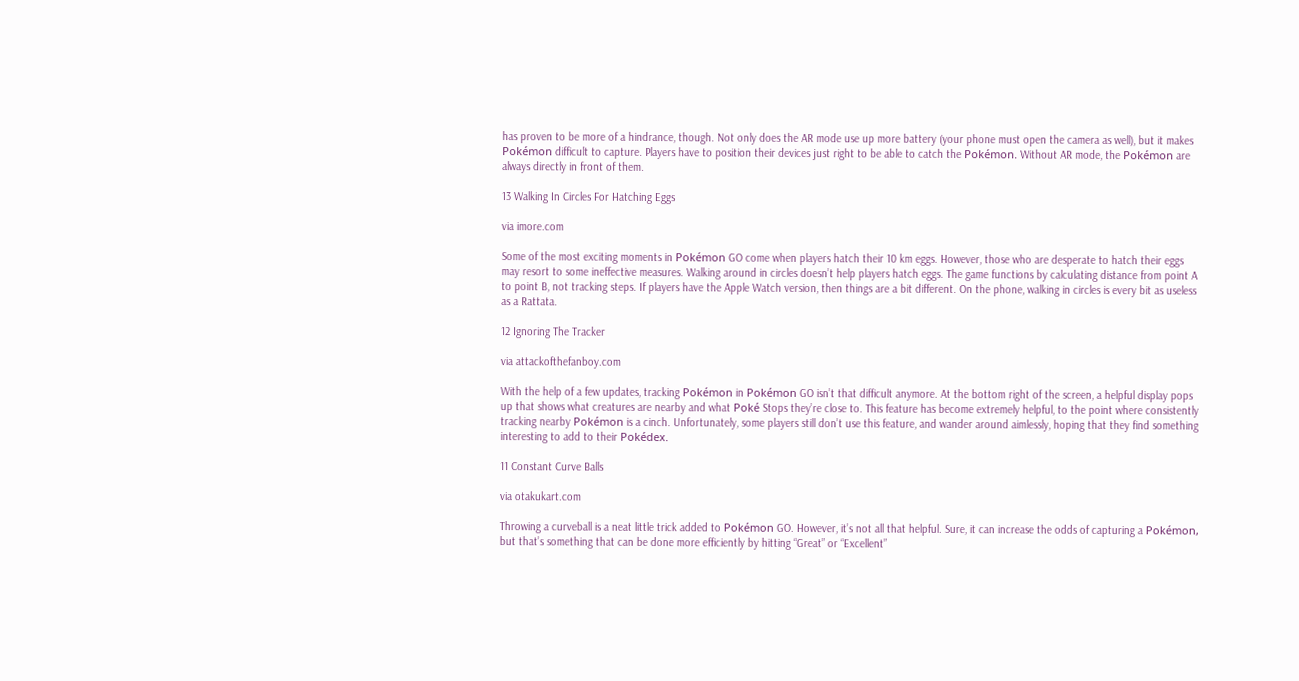has proven to be more of a hindrance, though. Not only does the AR mode use up more battery (your phone must open the camera as well), but it makes Pokémon difficult to capture. Players have to position their devices just right to be able to catch the Pokémon. Without AR mode, the Pokémon are always directly in front of them.

13 Walking In Circles For Hatching Eggs

via imore.com

Some of the most exciting moments in Pokémon GO come when players hatch their 10 km eggs. However, those who are desperate to hatch their eggs may resort to some ineffective measures. Walking around in circles doesn’t help players hatch eggs. The game functions by calculating distance from point A to point B, not tracking steps. If players have the Apple Watch version, then things are a bit different. On the phone, walking in circles is every bit as useless as a Rattata.

12 Ignoring The Tracker

via attackofthefanboy.com

With the help of a few updates, tracking Pokémon in Pokémon GO isn’t that difficult anymore. At the bottom right of the screen, a helpful display pops up that shows what creatures are nearby and what Poké Stops they’re close to. This feature has become extremely helpful, to the point where consistently tracking nearby Pokémon is a cinch. Unfortunately, some players still don’t use this feature, and wander around aimlessly, hoping that they find something interesting to add to their Pokédex.

11 Constant Curve Balls

via otakukart.com

Throwing a curveball is a neat little trick added to Pokémon GO. However, it’s not all that helpful. Sure, it can increase the odds of capturing a Pokémon, but that’s something that can be done more efficiently by hitting “Great” or “Excellent”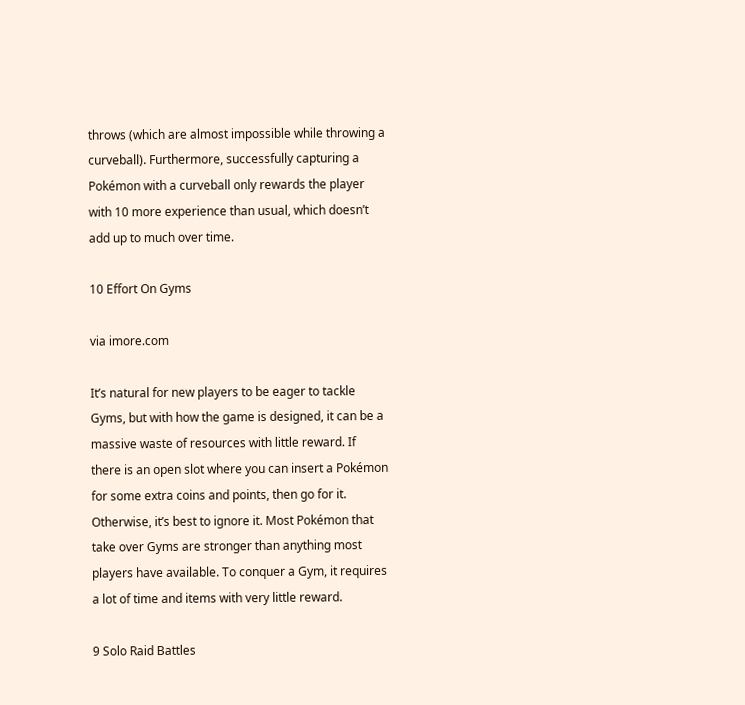throws (which are almost impossible while throwing a curveball). Furthermore, successfully capturing a Pokémon with a curveball only rewards the player with 10 more experience than usual, which doesn’t add up to much over time.

10 Effort On Gyms

via imore.com

It’s natural for new players to be eager to tackle Gyms, but with how the game is designed, it can be a massive waste of resources with little reward. If there is an open slot where you can insert a Pokémon for some extra coins and points, then go for it. Otherwise, it’s best to ignore it. Most Pokémon that take over Gyms are stronger than anything most players have available. To conquer a Gym, it requires a lot of time and items with very little reward.

9 Solo Raid Battles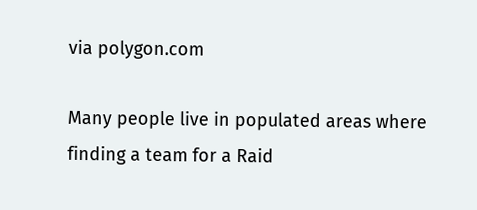via polygon.com

Many people live in populated areas where finding a team for a Raid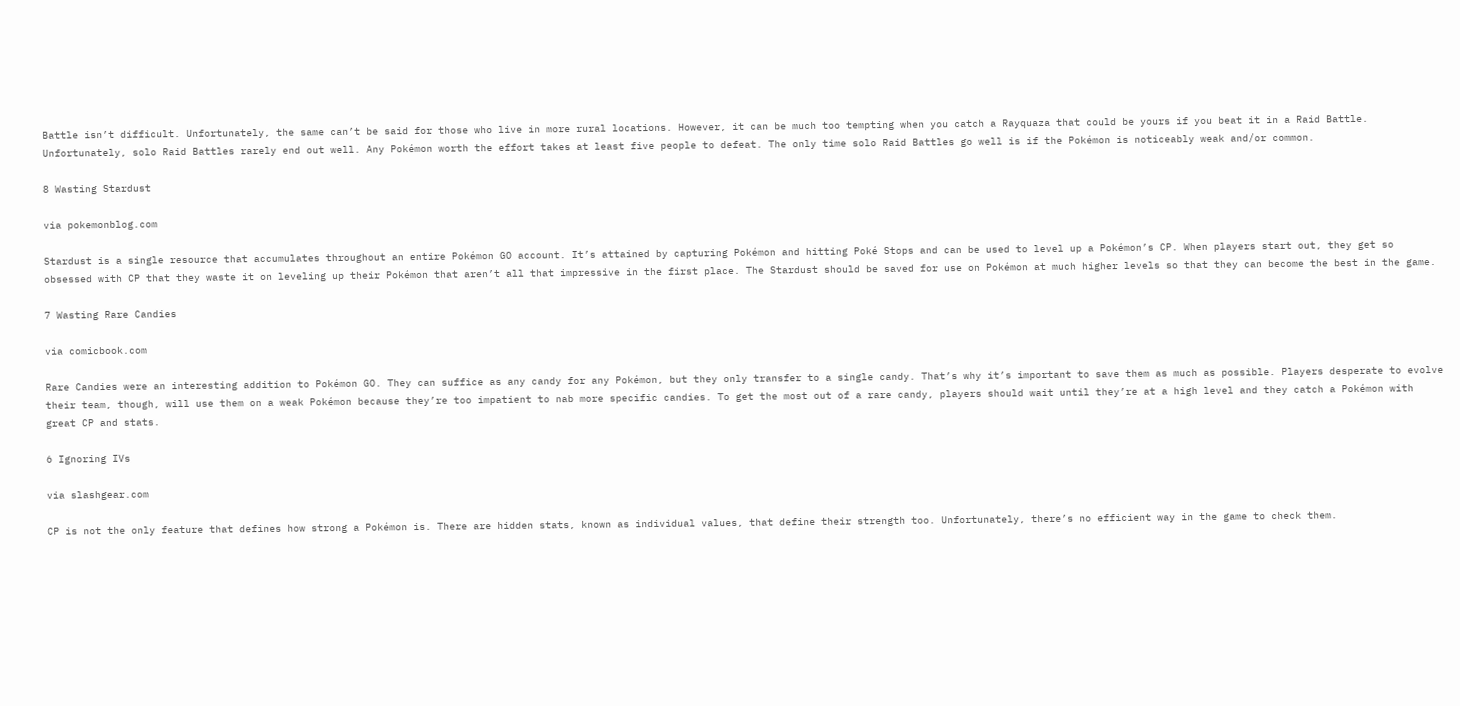Battle isn’t difficult. Unfortunately, the same can’t be said for those who live in more rural locations. However, it can be much too tempting when you catch a Rayquaza that could be yours if you beat it in a Raid Battle. Unfortunately, solo Raid Battles rarely end out well. Any Pokémon worth the effort takes at least five people to defeat. The only time solo Raid Battles go well is if the Pokémon is noticeably weak and/or common.

8 Wasting Stardust

via pokemonblog.com

Stardust is a single resource that accumulates throughout an entire Pokémon GO account. It’s attained by capturing Pokémon and hitting Poké Stops and can be used to level up a Pokémon’s CP. When players start out, they get so obsessed with CP that they waste it on leveling up their Pokémon that aren’t all that impressive in the first place. The Stardust should be saved for use on Pokémon at much higher levels so that they can become the best in the game.

7 Wasting Rare Candies

via comicbook.com

Rare Candies were an interesting addition to Pokémon GO. They can suffice as any candy for any Pokémon, but they only transfer to a single candy. That’s why it’s important to save them as much as possible. Players desperate to evolve their team, though, will use them on a weak Pokémon because they’re too impatient to nab more specific candies. To get the most out of a rare candy, players should wait until they’re at a high level and they catch a Pokémon with great CP and stats.

6 Ignoring IVs

via slashgear.com

CP is not the only feature that defines how strong a Pokémon is. There are hidden stats, known as individual values, that define their strength too. Unfortunately, there’s no efficient way in the game to check them.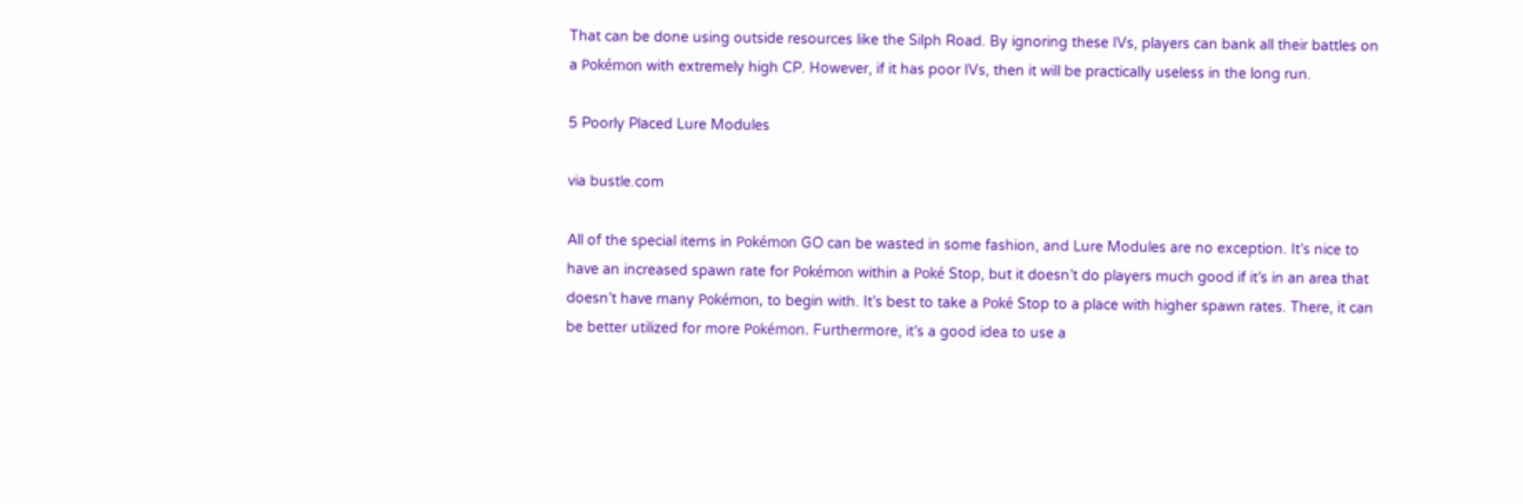That can be done using outside resources like the Silph Road. By ignoring these IVs, players can bank all their battles on a Pokémon with extremely high CP. However, if it has poor IVs, then it will be practically useless in the long run.

5 Poorly Placed Lure Modules

via bustle.com

All of the special items in Pokémon GO can be wasted in some fashion, and Lure Modules are no exception. It’s nice to have an increased spawn rate for Pokémon within a Poké Stop, but it doesn’t do players much good if it’s in an area that doesn’t have many Pokémon, to begin with. It’s best to take a Poké Stop to a place with higher spawn rates. There, it can be better utilized for more Pokémon. Furthermore, it’s a good idea to use a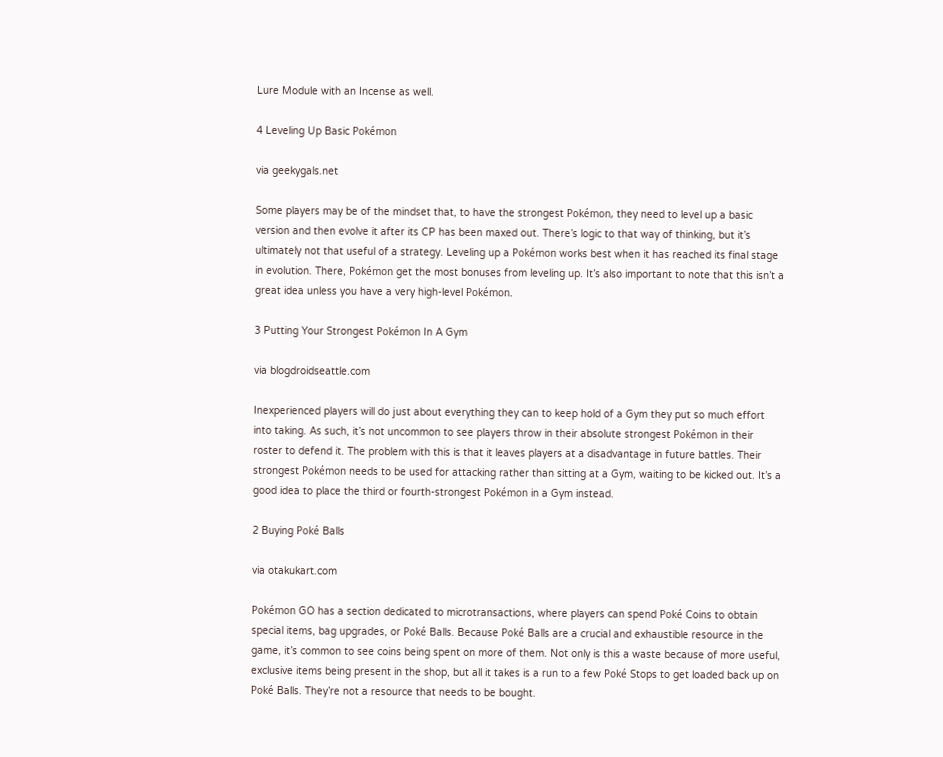Lure Module with an Incense as well.

4 Leveling Up Basic Pokémon

via geekygals.net

Some players may be of the mindset that, to have the strongest Pokémon, they need to level up a basic version and then evolve it after its CP has been maxed out. There’s logic to that way of thinking, but it’s ultimately not that useful of a strategy. Leveling up a Pokémon works best when it has reached its final stage in evolution. There, Pokémon get the most bonuses from leveling up. It’s also important to note that this isn’t a great idea unless you have a very high-level Pokémon.

3 Putting Your Strongest Pokémon In A Gym

via blogdroidseattle.com

Inexperienced players will do just about everything they can to keep hold of a Gym they put so much effort into taking. As such, it’s not uncommon to see players throw in their absolute strongest Pokémon in their roster to defend it. The problem with this is that it leaves players at a disadvantage in future battles. Their strongest Pokémon needs to be used for attacking rather than sitting at a Gym, waiting to be kicked out. It’s a good idea to place the third or fourth-strongest Pokémon in a Gym instead.

2 Buying Poké Balls

via otakukart.com

Pokémon GO has a section dedicated to microtransactions, where players can spend Poké Coins to obtain special items, bag upgrades, or Poké Balls. Because Poké Balls are a crucial and exhaustible resource in the game, it’s common to see coins being spent on more of them. Not only is this a waste because of more useful, exclusive items being present in the shop, but all it takes is a run to a few Poké Stops to get loaded back up on Poké Balls. They’re not a resource that needs to be bought.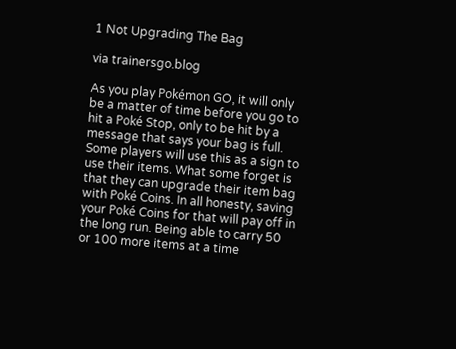1 Not Upgrading The Bag

via trainersgo.blog

As you play Pokémon GO, it will only be a matter of time before you go to hit a Poké Stop, only to be hit by a message that says your bag is full. Some players will use this as a sign to use their items. What some forget is that they can upgrade their item bag with Poké Coins. In all honesty, saving your Poké Coins for that will pay off in the long run. Being able to carry 50 or 100 more items at a time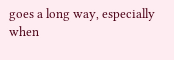goes a long way, especially when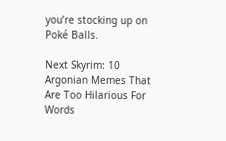you’re stocking up on Poké Balls.

Next Skyrim: 10 Argonian Memes That Are Too Hilarious For Words